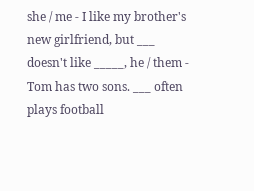she / me - I like my brother's new girlfriend, but ___ doesn't like _____, he / them - Tom has two sons. ___ often plays football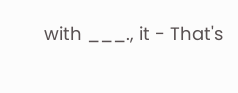with ___., it - That's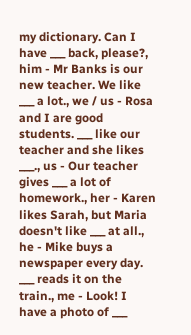my dictionary. Can I have ___ back, please?, him - Mr Banks is our new teacher. We like ___ a lot., we / us - Rosa and I are good students. ___ like our teacher and she likes ___., us - Our teacher gives ___ a lot of homework., her - Karen likes Sarah, but Maria doesn't like ___ at all., he - Mike buys a newspaper every day. ___ reads it on the train., me - Look! I have a photo of ___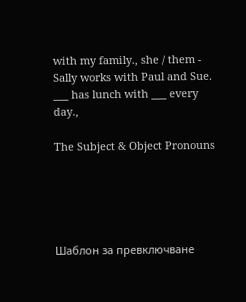with my family., she / them - Sally works with Paul and Sue. ___ has lunch with ___ every day.,

The Subject & Object Pronouns





Шаблон за превключване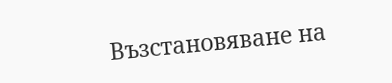Възстановяване на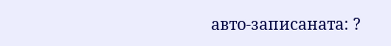авто-записаната: ?